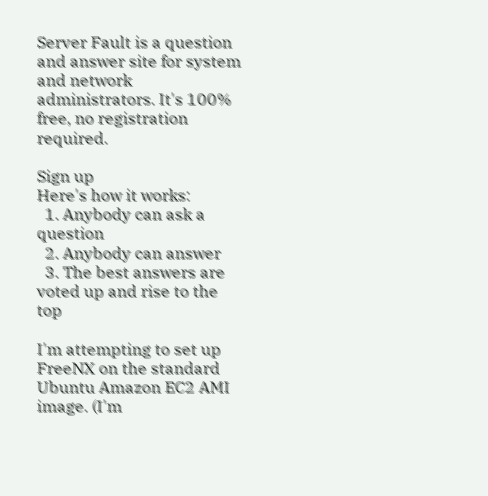Server Fault is a question and answer site for system and network administrators. It's 100% free, no registration required.

Sign up
Here's how it works:
  1. Anybody can ask a question
  2. Anybody can answer
  3. The best answers are voted up and rise to the top

I'm attempting to set up FreeNX on the standard Ubuntu Amazon EC2 AMI image. (I'm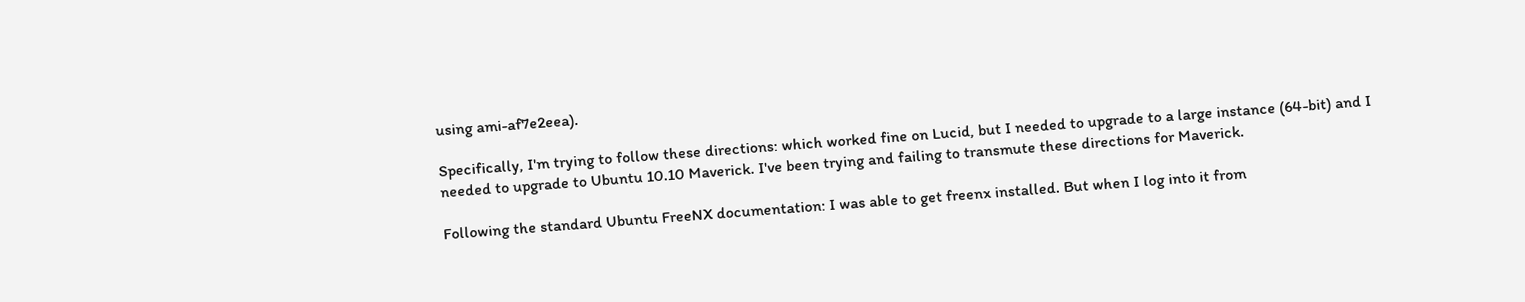using ami-af7e2eea).

Specifically, I'm trying to follow these directions: which worked fine on Lucid, but I needed to upgrade to a large instance (64-bit) and I needed to upgrade to Ubuntu 10.10 Maverick. I've been trying and failing to transmute these directions for Maverick.

Following the standard Ubuntu FreeNX documentation: I was able to get freenx installed. But when I log into it from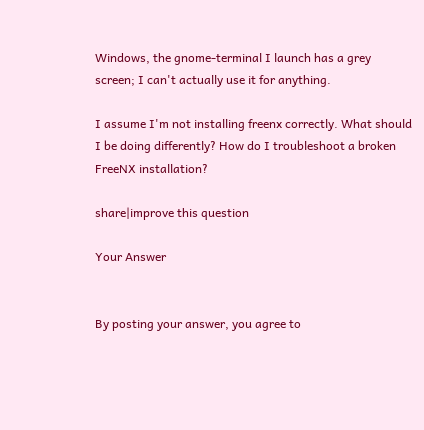Windows, the gnome-terminal I launch has a grey screen; I can't actually use it for anything.

I assume I'm not installing freenx correctly. What should I be doing differently? How do I troubleshoot a broken FreeNX installation?

share|improve this question

Your Answer


By posting your answer, you agree to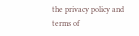the privacy policy and terms of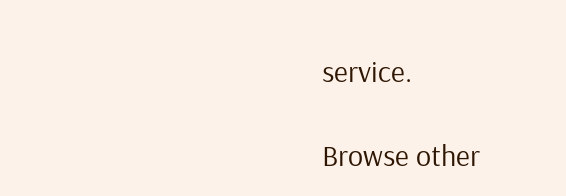service.

Browse other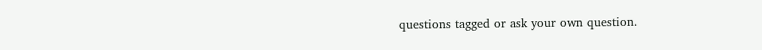questions tagged or ask your own question.